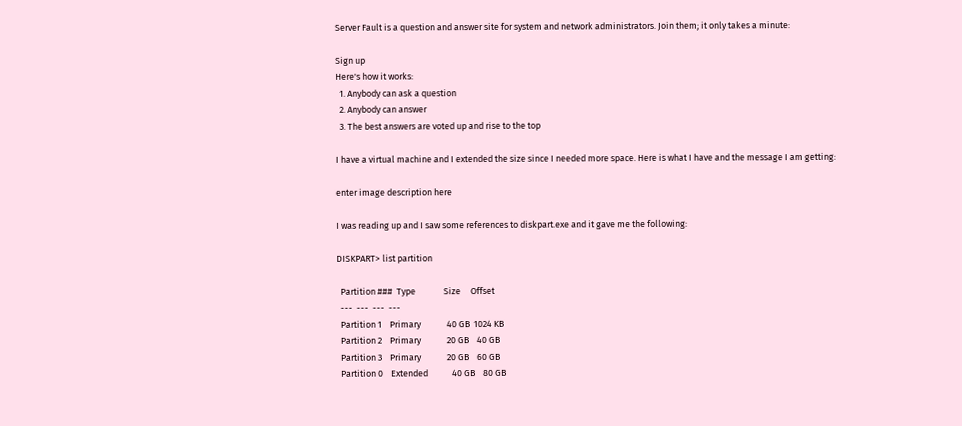Server Fault is a question and answer site for system and network administrators. Join them; it only takes a minute:

Sign up
Here's how it works:
  1. Anybody can ask a question
  2. Anybody can answer
  3. The best answers are voted up and rise to the top

I have a virtual machine and I extended the size since I needed more space. Here is what I have and the message I am getting:

enter image description here

I was reading up and I saw some references to diskpart.exe and it gave me the following:

DISKPART> list partition

  Partition ###  Type              Size     Offset
  ---  ---  ---  ---
  Partition 1    Primary             40 GB  1024 KB
  Partition 2    Primary             20 GB    40 GB
  Partition 3    Primary             20 GB    60 GB
  Partition 0    Extended            40 GB    80 GB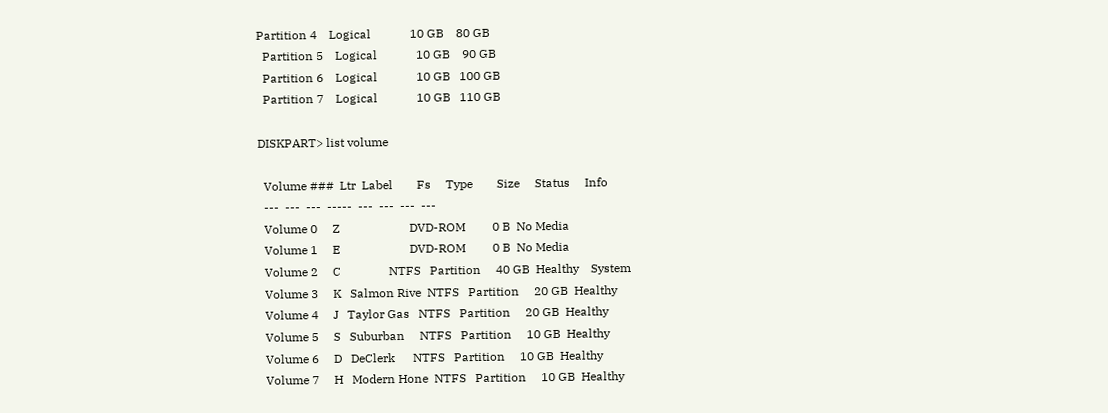Partition 4    Logical             10 GB    80 GB
  Partition 5    Logical             10 GB    90 GB
  Partition 6    Logical             10 GB   100 GB
  Partition 7    Logical             10 GB   110 GB

DISKPART> list volume

  Volume ###  Ltr  Label        Fs     Type        Size     Status     Info
  ---  ---  ---  -----  ---  ---  ---  ---
  Volume 0     Z                       DVD-ROM         0 B  No Media
  Volume 1     E                       DVD-ROM         0 B  No Media
  Volume 2     C                NTFS   Partition     40 GB  Healthy    System
  Volume 3     K   Salmon Rive  NTFS   Partition     20 GB  Healthy
  Volume 4     J   Taylor Gas   NTFS   Partition     20 GB  Healthy
  Volume 5     S   Suburban     NTFS   Partition     10 GB  Healthy
  Volume 6     D   DeClerk      NTFS   Partition     10 GB  Healthy
  Volume 7     H   Modern Hone  NTFS   Partition     10 GB  Healthy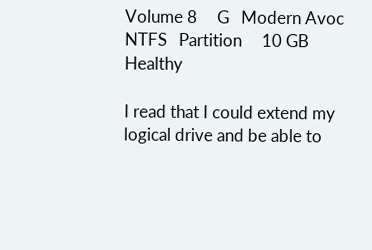Volume 8     G   Modern Avoc  NTFS   Partition     10 GB  Healthy

I read that I could extend my logical drive and be able to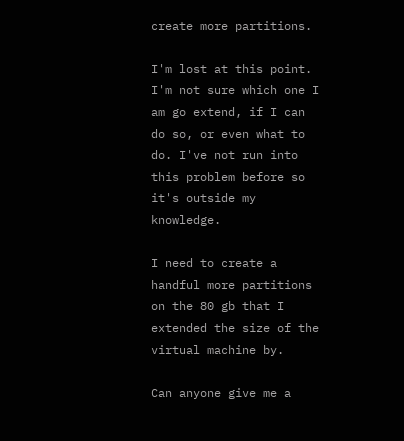create more partitions.

I'm lost at this point. I'm not sure which one I am go extend, if I can do so, or even what to do. I've not run into this problem before so it's outside my knowledge.

I need to create a handful more partitions on the 80 gb that I extended the size of the virtual machine by.

Can anyone give me a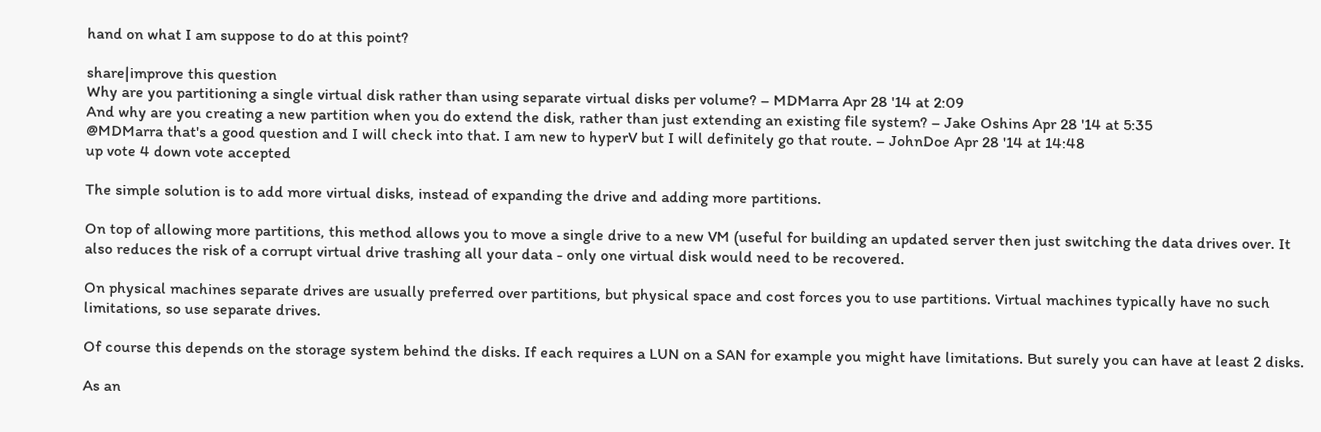hand on what I am suppose to do at this point?

share|improve this question
Why are you partitioning a single virtual disk rather than using separate virtual disks per volume? – MDMarra Apr 28 '14 at 2:09
And why are you creating a new partition when you do extend the disk, rather than just extending an existing file system? – Jake Oshins Apr 28 '14 at 5:35
@MDMarra that's a good question and I will check into that. I am new to hyperV but I will definitely go that route. – JohnDoe Apr 28 '14 at 14:48
up vote 4 down vote accepted

The simple solution is to add more virtual disks, instead of expanding the drive and adding more partitions.

On top of allowing more partitions, this method allows you to move a single drive to a new VM (useful for building an updated server then just switching the data drives over. It also reduces the risk of a corrupt virtual drive trashing all your data - only one virtual disk would need to be recovered.

On physical machines separate drives are usually preferred over partitions, but physical space and cost forces you to use partitions. Virtual machines typically have no such limitations, so use separate drives.

Of course this depends on the storage system behind the disks. If each requires a LUN on a SAN for example you might have limitations. But surely you can have at least 2 disks.

As an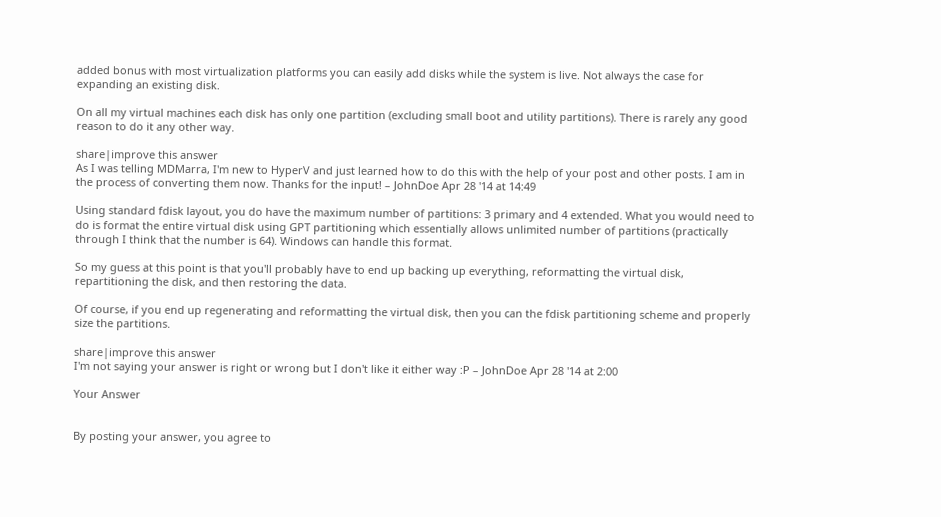added bonus with most virtualization platforms you can easily add disks while the system is live. Not always the case for expanding an existing disk.

On all my virtual machines each disk has only one partition (excluding small boot and utility partitions). There is rarely any good reason to do it any other way.

share|improve this answer
As I was telling MDMarra, I'm new to HyperV and just learned how to do this with the help of your post and other posts. I am in the process of converting them now. Thanks for the input! – JohnDoe Apr 28 '14 at 14:49

Using standard fdisk layout, you do have the maximum number of partitions: 3 primary and 4 extended. What you would need to do is format the entire virtual disk using GPT partitioning which essentially allows unlimited number of partitions (practically through I think that the number is 64). Windows can handle this format.

So my guess at this point is that you'll probably have to end up backing up everything, reformatting the virtual disk, repartitioning the disk, and then restoring the data.

Of course, if you end up regenerating and reformatting the virtual disk, then you can the fdisk partitioning scheme and properly size the partitions.

share|improve this answer
I'm not saying your answer is right or wrong but I don't like it either way :P – JohnDoe Apr 28 '14 at 2:00

Your Answer


By posting your answer, you agree to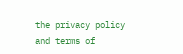the privacy policy and terms of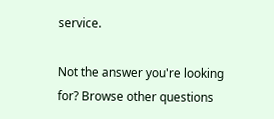service.

Not the answer you're looking for? Browse other questions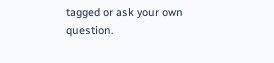tagged or ask your own question.